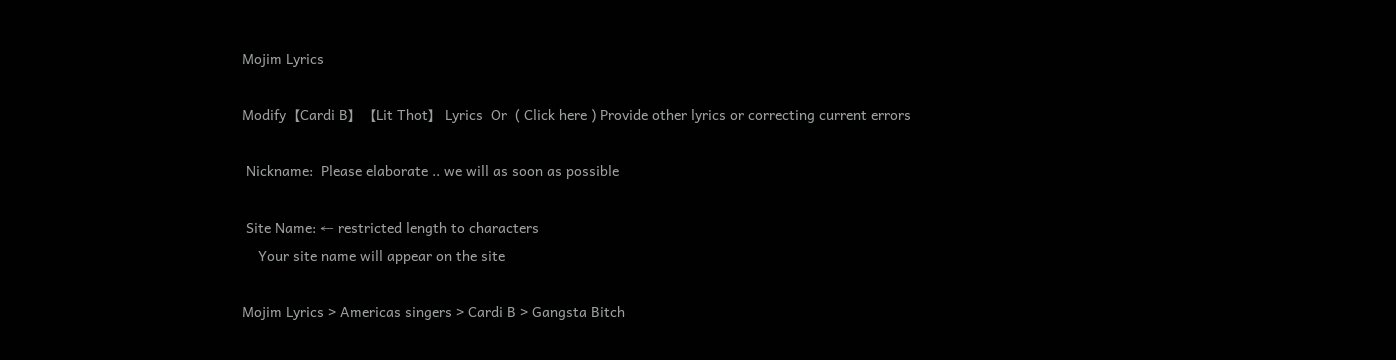Mojim Lyrics

Modify【Cardi B】【Lit Thot】 Lyrics  Or  ( Click here ) Provide other lyrics or correcting current errors

 Nickname:  Please elaborate .. we will as soon as possible

 Site Name: ← restricted length to characters
    Your site name will appear on the site

Mojim Lyrics > Americas singers > Cardi B > Gangsta Bitch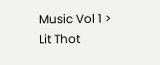Music Vol 1 > Lit Thot